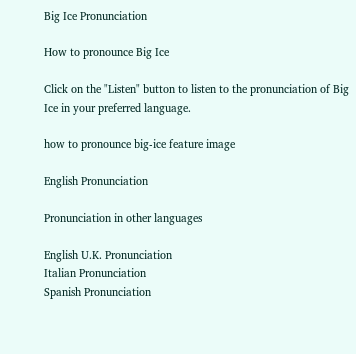Big Ice Pronunciation

How to pronounce Big Ice

Click on the "Listen" button to listen to the pronunciation of Big Ice in your preferred language.

how to pronounce big-ice feature image

English Pronunciation

Pronunciation in other languages

English U.K. Pronunciation
Italian Pronunciation
Spanish Pronunciation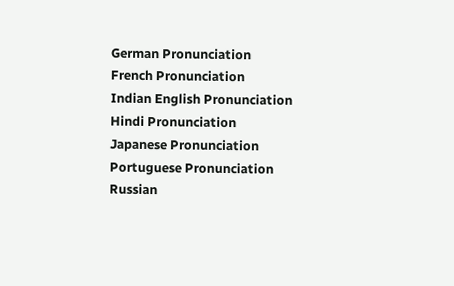German Pronunciation
French Pronunciation
Indian English Pronunciation
Hindi Pronunciation
Japanese Pronunciation
Portuguese Pronunciation
Russian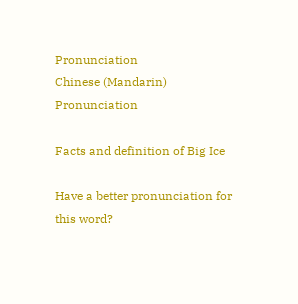Pronunciation
Chinese (Mandarin) Pronunciation

Facts and definition of Big Ice

Have a better pronunciation for this word?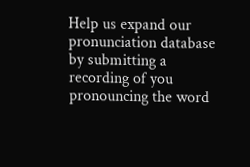Help us expand our pronunciation database by submitting a recording of you pronouncing the word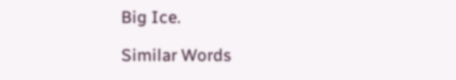Big Ice.

Similar Words